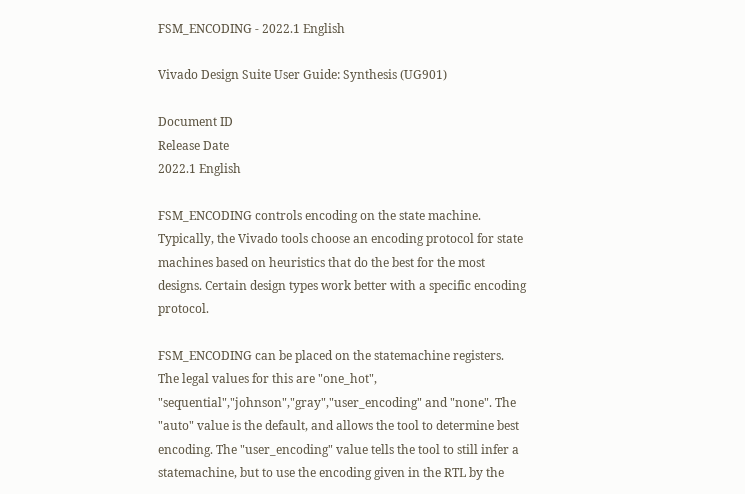FSM_ENCODING - 2022.1 English

Vivado Design Suite User Guide: Synthesis (UG901)

Document ID
Release Date
2022.1 English

FSM_ENCODING controls encoding on the state machine. Typically, the Vivado tools choose an encoding protocol for state machines based on heuristics that do the best for the most designs. Certain design types work better with a specific encoding protocol.

FSM_ENCODING can be placed on the statemachine registers. The legal values for this are "one_hot", "sequential","johnson","gray","user_encoding" and "none". The "auto" value is the default, and allows the tool to determine best encoding. The "user_encoding" value tells the tool to still infer a statemachine, but to use the encoding given in the RTL by the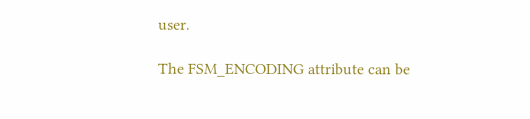user.

The FSM_ENCODING attribute can be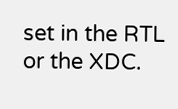set in the RTL or the XDC.